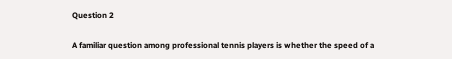Question 2

A familiar question among professional tennis players is whether the speed of a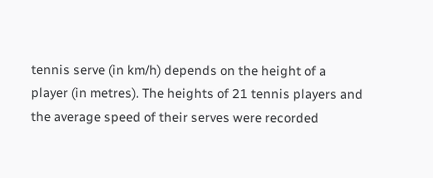tennis serve (in km/h) depends on the height of a player (in metres). The heights of 21 tennis players and the average speed of their serves were recorded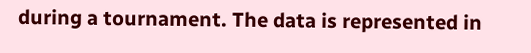during a tournament. The data is represented in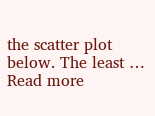the scatter plot below. The least … Read more